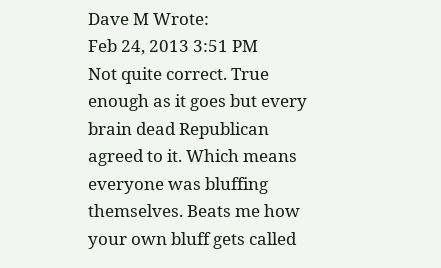Dave M Wrote:
Feb 24, 2013 3:51 PM
Not quite correct. True enough as it goes but every brain dead Republican agreed to it. Which means everyone was bluffing themselves. Beats me how your own bluff gets called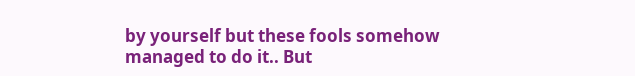by yourself but these fools somehow managed to do it.. But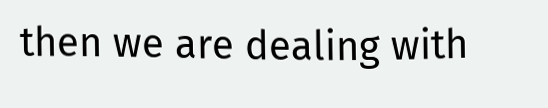then we are dealing with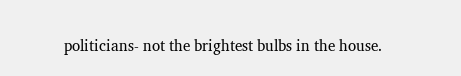politicians- not the brightest bulbs in the house.